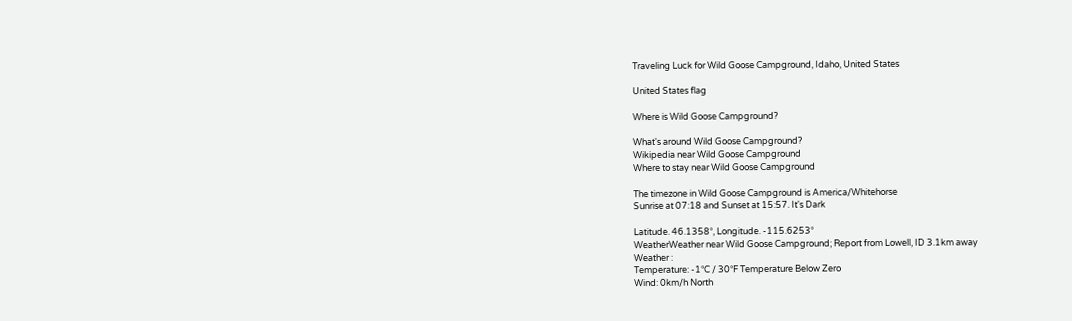Traveling Luck for Wild Goose Campground, Idaho, United States

United States flag

Where is Wild Goose Campground?

What's around Wild Goose Campground?
Wikipedia near Wild Goose Campground
Where to stay near Wild Goose Campground

The timezone in Wild Goose Campground is America/Whitehorse
Sunrise at 07:18 and Sunset at 15:57. It's Dark

Latitude. 46.1358°, Longitude. -115.6253°
WeatherWeather near Wild Goose Campground; Report from Lowell, ID 3.1km away
Weather :
Temperature: -1°C / 30°F Temperature Below Zero
Wind: 0km/h North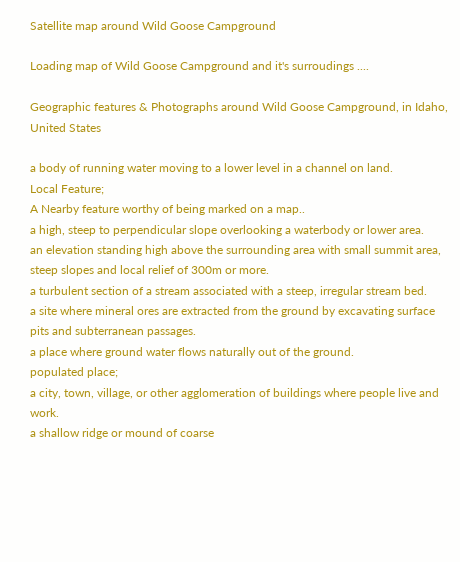Satellite map around Wild Goose Campground

Loading map of Wild Goose Campground and it's surroudings ....

Geographic features & Photographs around Wild Goose Campground, in Idaho, United States

a body of running water moving to a lower level in a channel on land.
Local Feature;
A Nearby feature worthy of being marked on a map..
a high, steep to perpendicular slope overlooking a waterbody or lower area.
an elevation standing high above the surrounding area with small summit area, steep slopes and local relief of 300m or more.
a turbulent section of a stream associated with a steep, irregular stream bed.
a site where mineral ores are extracted from the ground by excavating surface pits and subterranean passages.
a place where ground water flows naturally out of the ground.
populated place;
a city, town, village, or other agglomeration of buildings where people live and work.
a shallow ridge or mound of coarse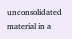unconsolidated material in a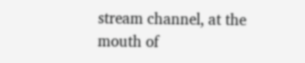stream channel, at the mouth of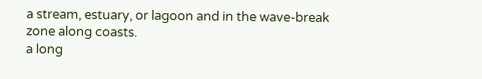a stream, estuary, or lagoon and in the wave-break zone along coasts.
a long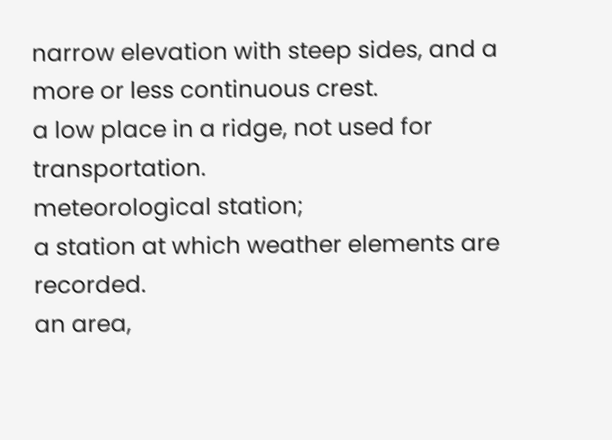narrow elevation with steep sides, and a more or less continuous crest.
a low place in a ridge, not used for transportation.
meteorological station;
a station at which weather elements are recorded.
an area,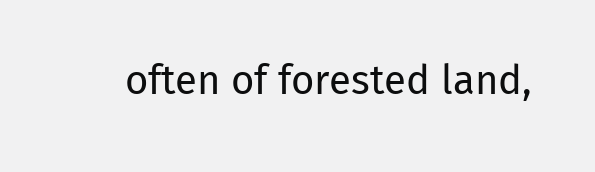often of forested land,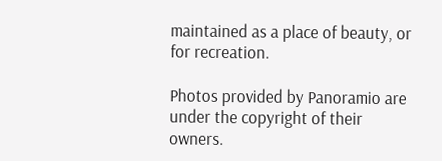maintained as a place of beauty, or for recreation.

Photos provided by Panoramio are under the copyright of their owners.